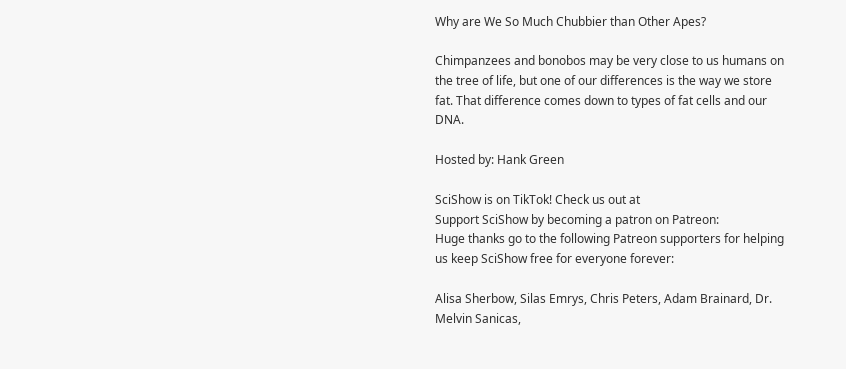Why are We So Much Chubbier than Other Apes?

Chimpanzees and bonobos may be very close to us humans on the tree of life, but one of our differences is the way we store fat. That difference comes down to types of fat cells and our DNA.

Hosted by: Hank Green

SciShow is on TikTok! Check us out at
Support SciShow by becoming a patron on Patreon:
Huge thanks go to the following Patreon supporters for helping us keep SciShow free for everyone forever:

Alisa Sherbow, Silas Emrys, Chris Peters, Adam Brainard, Dr. Melvin Sanicas,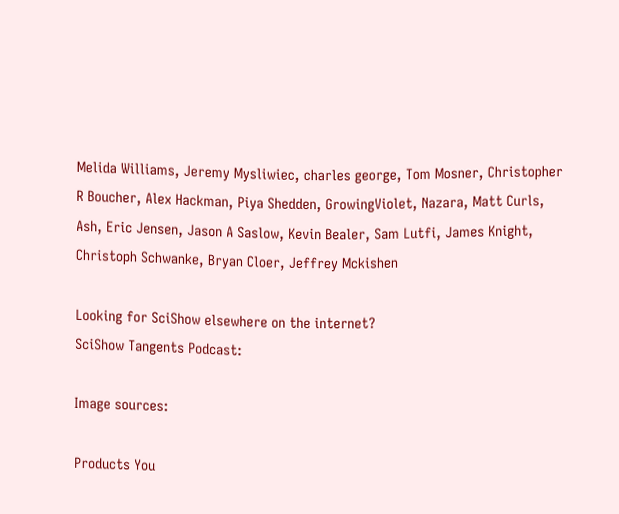Melida Williams, Jeremy Mysliwiec, charles george, Tom Mosner, Christopher R Boucher, Alex Hackman, Piya Shedden, GrowingViolet, Nazara, Matt Curls, Ash, Eric Jensen, Jason A Saslow, Kevin Bealer, Sam Lutfi, James Knight, Christoph Schwanke, Bryan Cloer, Jeffrey Mckishen

Looking for SciShow elsewhere on the internet?
SciShow Tangents Podcast:

Image sources:

Products You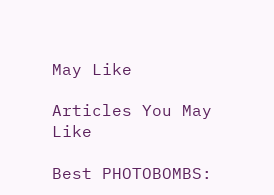May Like

Articles You May Like

Best PHOTOBOMBS: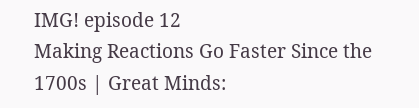IMG! episode 12
Making Reactions Go Faster Since the 1700s | Great Minds: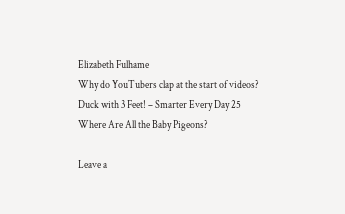Elizabeth Fulhame
Why do YouTubers clap at the start of videos?
Duck with 3 Feet! – Smarter Every Day 25
Where Are All the Baby Pigeons?

Leave a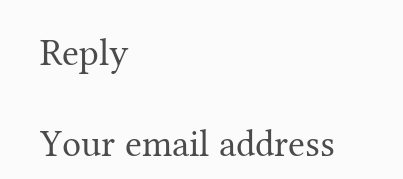Reply

Your email address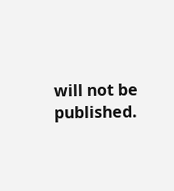will not be published.